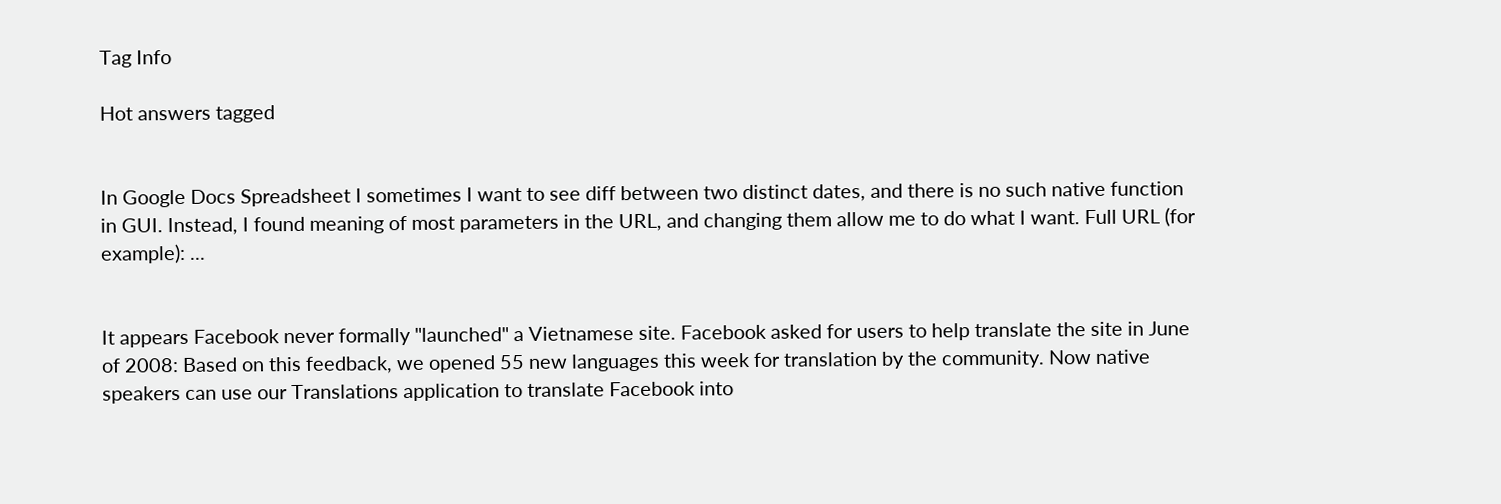Tag Info

Hot answers tagged


In Google Docs Spreadsheet I sometimes I want to see diff between two distinct dates, and there is no such native function in GUI. Instead, I found meaning of most parameters in the URL, and changing them allow me to do what I want. Full URL (for example): ...


It appears Facebook never formally "launched" a Vietnamese site. Facebook asked for users to help translate the site in June of 2008: Based on this feedback, we opened 55 new languages this week for translation by the community. Now native speakers can use our Translations application to translate Facebook into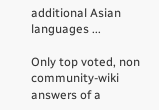additional Asian languages ...

Only top voted, non community-wiki answers of a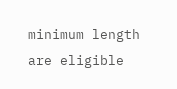minimum length are eligible